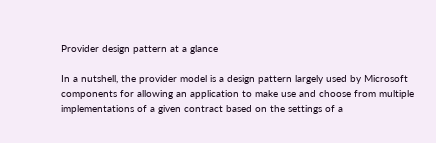Provider design pattern at a glance

In a nutshell, the provider model is a design pattern largely used by Microsoft components for allowing an application to make use and choose from multiple implementations of a given contract based on the settings of a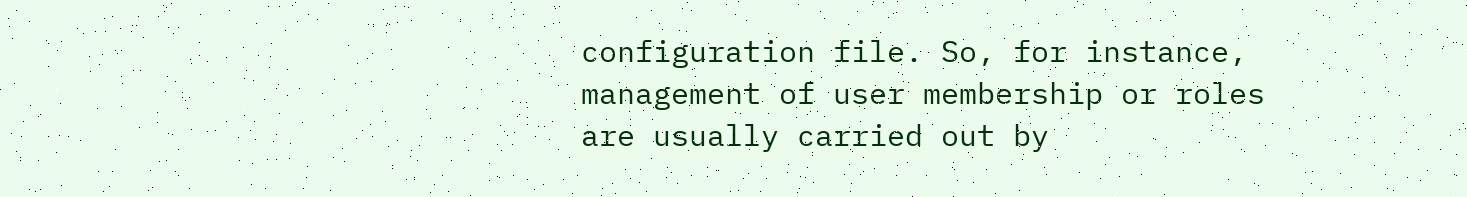configuration file. So, for instance, management of user membership or roles are usually carried out by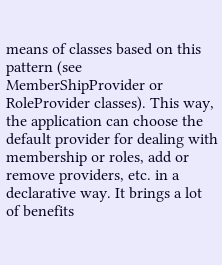means of classes based on this pattern (see MemberShipProvider or RoleProvider classes). This way, the application can choose the default provider for dealing with membership or roles, add or remove providers, etc. in a declarative way. It brings a lot of benefits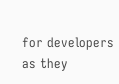for developers as they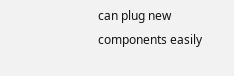can plug new components easily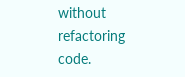without refactoring code.